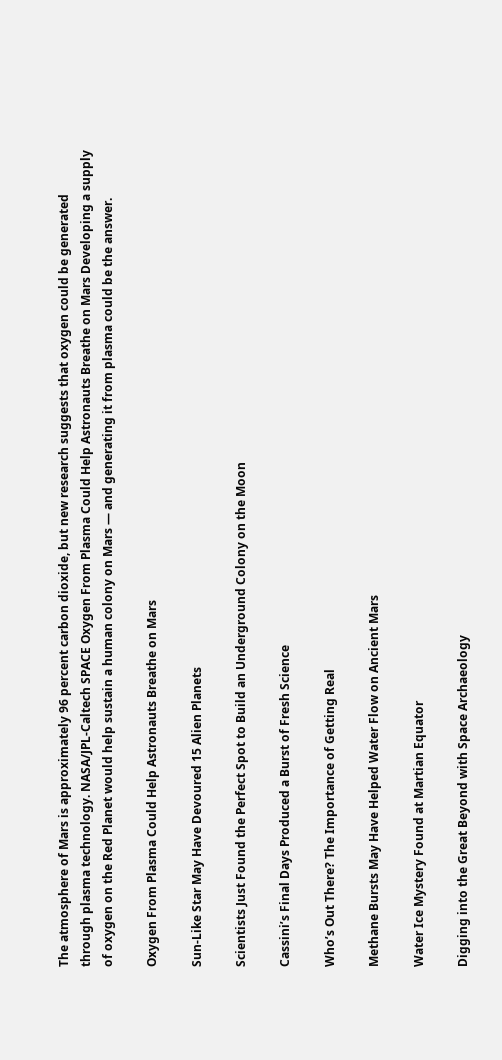The atmosphere of Mars is approximately 96 percent carbon dioxide, but new research suggests that oxygen could be generated through plasma technology. NASA/JPL-Caltech SPACE Oxygen From Plasma Could Help Astronauts Breathe on Mars Developing a supply of oxygen on the Red Planet would help sustain a human colony on Mars — and generating it from plasma could be the answer.

Oxygen From Plasma Could Help Astronauts Breathe on Mars

Sun-Like Star May Have Devoured 15 Alien Planets

Scientists Just Found the Perfect Spot to Build an Underground Colony on the Moon

Cassini’s Final Days Produced a Burst of Fresh Science

Who’s Out There? The Importance of Getting Real

Methane Bursts May Have Helped Water Flow on Ancient Mars

Water Ice Mystery Found at Martian Equator

Digging into the Great Beyond with Space Archaeology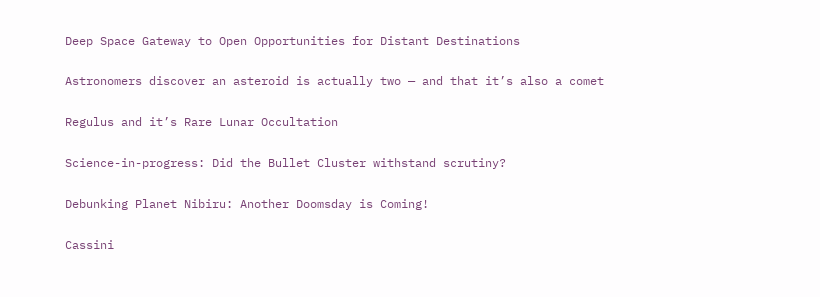Deep Space Gateway to Open Opportunities for Distant Destinations

Astronomers discover an asteroid is actually two — and that it’s also a comet

Regulus and it’s Rare Lunar Occultation

Science-in-progress: Did the Bullet Cluster withstand scrutiny?

Debunking Planet Nibiru: Another Doomsday is Coming!

Cassini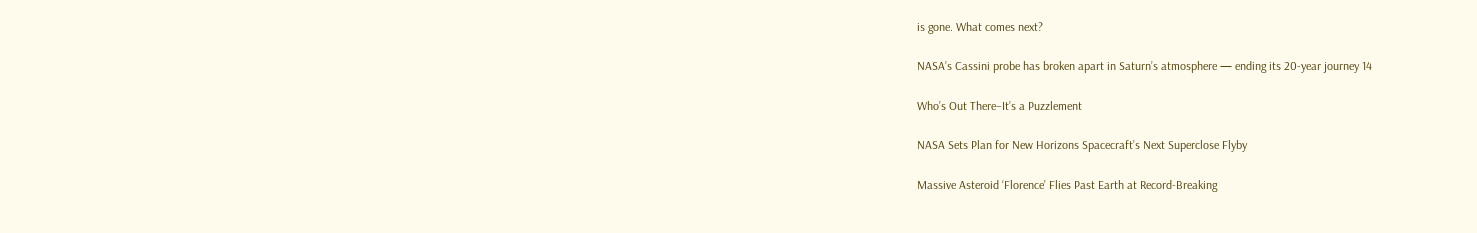is gone. What comes next?

NASA’s Cassini probe has broken apart in Saturn’s atmosphere — ending its 20-year journey 14

Who’s Out There–It’s a Puzzlement

NASA Sets Plan for New Horizons Spacecraft’s Next Superclose Flyby

Massive Asteroid ‘Florence’ Flies Past Earth at Record-Breaking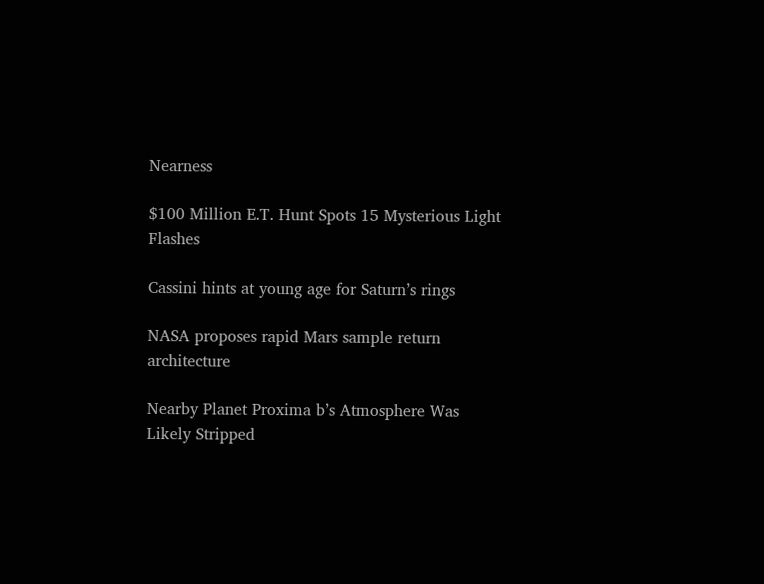Nearness

$100 Million E.T. Hunt Spots 15 Mysterious Light Flashes

Cassini hints at young age for Saturn’s rings

NASA proposes rapid Mars sample return architecture

Nearby Planet Proxima b’s Atmosphere Was Likely Stripped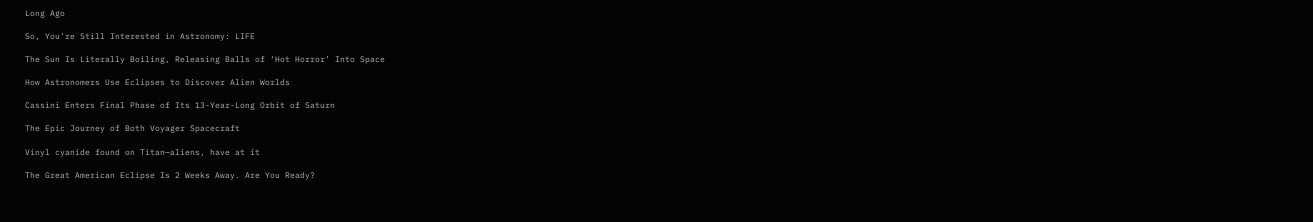Long Ago

So, You’re Still Interested in Astronomy: LIFE

The Sun Is Literally Boiling, Releasing Balls of ‘Hot Horror’ Into Space

How Astronomers Use Eclipses to Discover Alien Worlds

Cassini Enters Final Phase of Its 13-Year-Long Orbit of Saturn

The Epic Journey of Both Voyager Spacecraft

Vinyl cyanide found on Titan—aliens, have at it

The Great American Eclipse Is 2 Weeks Away. Are You Ready?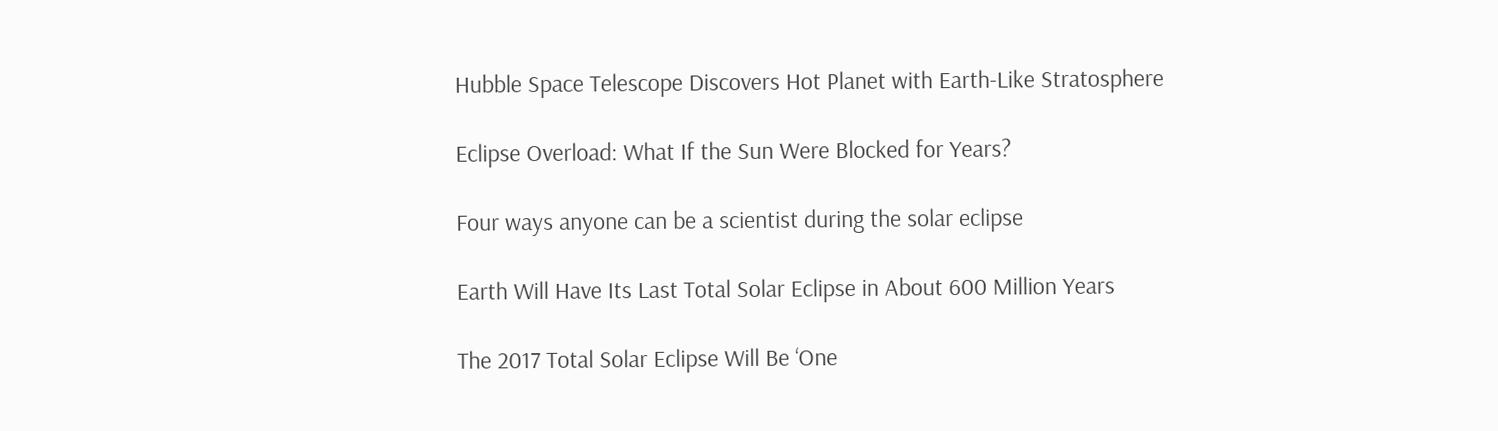Hubble Space Telescope Discovers Hot Planet with Earth-Like Stratosphere

Eclipse Overload: What If the Sun Were Blocked for Years?

Four ways anyone can be a scientist during the solar eclipse

Earth Will Have Its Last Total Solar Eclipse in About 600 Million Years

The 2017 Total Solar Eclipse Will Be ‘One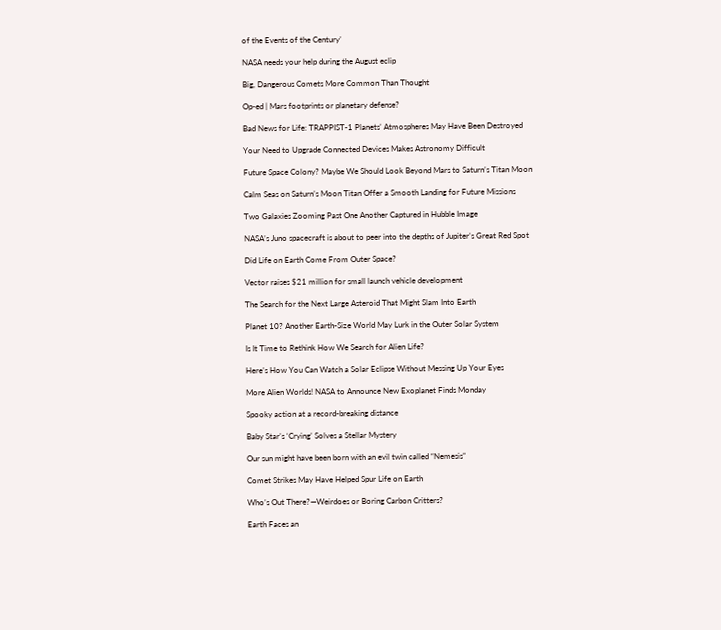of the Events of the Century’

NASA needs your help during the August eclip

Big, Dangerous Comets More Common Than Thought

Op-ed | Mars footprints or planetary defense?

Bad News for Life: TRAPPIST-1 Planets’ Atmospheres May Have Been Destroyed

Your Need to Upgrade Connected Devices Makes Astronomy Difficult

Future Space Colony? Maybe We Should Look Beyond Mars to Saturn’s Titan Moon

Calm Seas on Saturn’s Moon Titan Offer a Smooth Landing for Future Missions

Two Galaxies Zooming Past One Another Captured in Hubble Image

NASA’s Juno spacecraft is about to peer into the depths of Jupiter’s Great Red Spot

Did Life on Earth Come From Outer Space?

Vector raises $21 million for small launch vehicle development

The Search for the Next Large Asteroid That Might Slam Into Earth

Planet 10? Another Earth-Size World May Lurk in the Outer Solar System

Is It Time to Rethink How We Search for Alien Life?

Here’s How You Can Watch a Solar Eclipse Without Messing Up Your Eyes

More Alien Worlds! NASA to Announce New Exoplanet Finds Monday

Spooky action at a record-breaking distance

Baby Star’s ‘Crying’ Solves a Stellar Mystery

Our sun might have been born with an evil twin called “Nemesis”

Comet Strikes May Have Helped Spur Life on Earth

Who’s Out There?—Weirdoes or Boring Carbon Critters?

Earth Faces an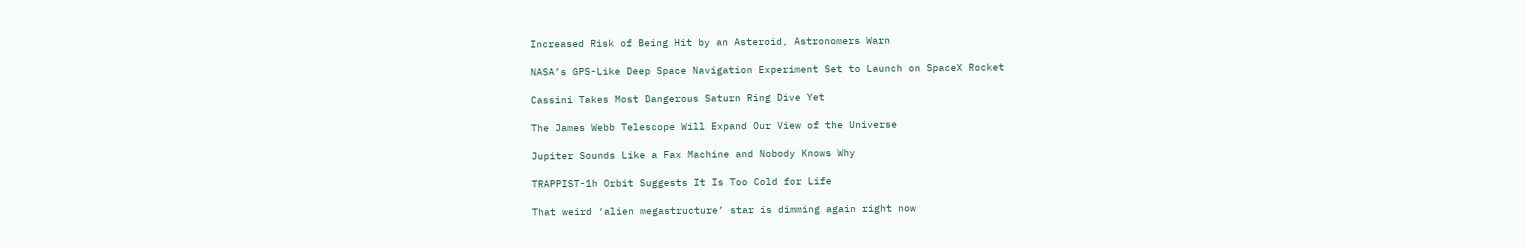Increased Risk of Being Hit by an Asteroid, Astronomers Warn

NASA’s GPS-Like Deep Space Navigation Experiment Set to Launch on SpaceX Rocket

Cassini Takes Most Dangerous Saturn Ring Dive Yet

The James Webb Telescope Will Expand Our View of the Universe

Jupiter Sounds Like a Fax Machine and Nobody Knows Why

TRAPPIST-1h Orbit Suggests It Is Too Cold for Life

That weird ‘alien megastructure’ star is dimming again right now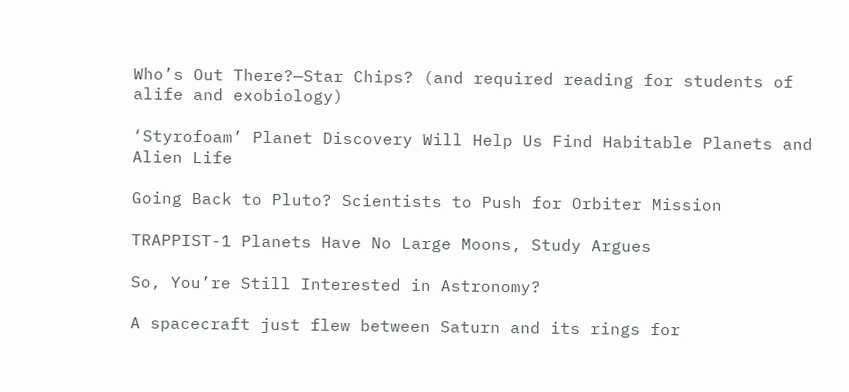Who’s Out There?—Star Chips? (and required reading for students of alife and exobiology)

‘Styrofoam’ Planet Discovery Will Help Us Find Habitable Planets and Alien Life

Going Back to Pluto? Scientists to Push for Orbiter Mission

TRAPPIST-1 Planets Have No Large Moons, Study Argues

So, You’re Still Interested in Astronomy?

A spacecraft just flew between Saturn and its rings for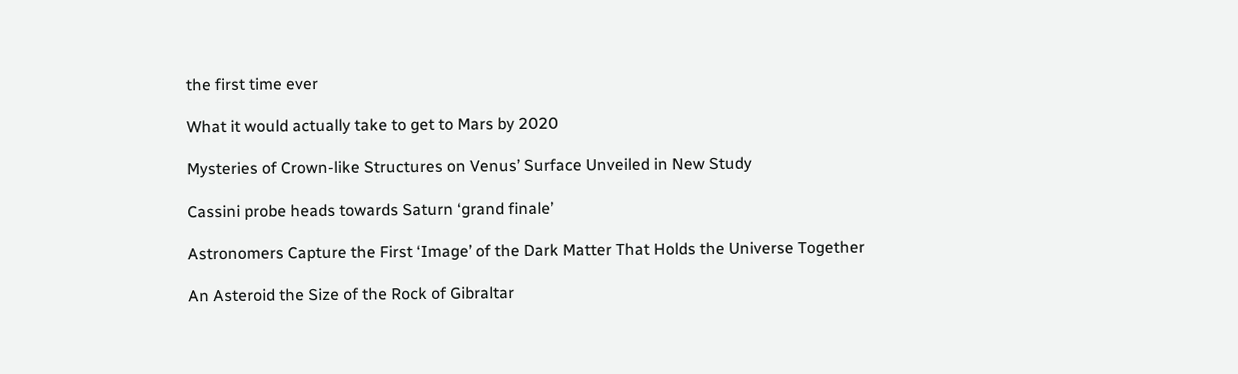the first time ever

What it would actually take to get to Mars by 2020

Mysteries of Crown-like Structures on Venus’ Surface Unveiled in New Study

Cassini probe heads towards Saturn ‘grand finale’

Astronomers Capture the First ‘Image’ of the Dark Matter That Holds the Universe Together

An Asteroid the Size of the Rock of Gibraltar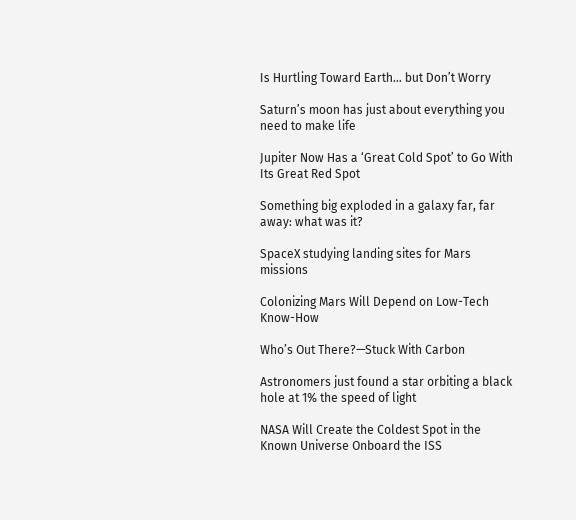Is Hurtling Toward Earth… but Don’t Worry

Saturn’s moon has just about everything you need to make life

Jupiter Now Has a ‘Great Cold Spot’ to Go With Its Great Red Spot

Something big exploded in a galaxy far, far away: what was it?

SpaceX studying landing sites for Mars missions

Colonizing Mars Will Depend on Low-Tech Know-How

Who’s Out There?—Stuck With Carbon

Astronomers just found a star orbiting a black hole at 1% the speed of light

NASA Will Create the Coldest Spot in the Known Universe Onboard the ISS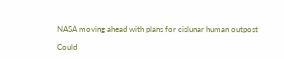NASA moving ahead with plans for cislunar human outpost

Could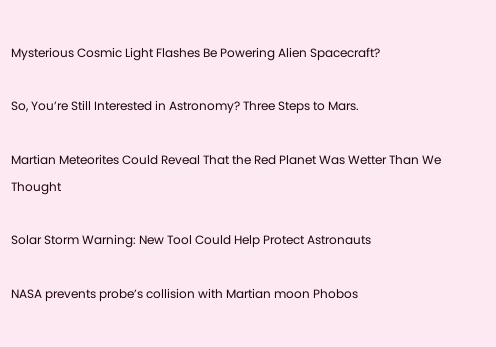Mysterious Cosmic Light Flashes Be Powering Alien Spacecraft?

So, You’re Still Interested in Astronomy? Three Steps to Mars.

Martian Meteorites Could Reveal That the Red Planet Was Wetter Than We Thought

Solar Storm Warning: New Tool Could Help Protect Astronauts

NASA prevents probe’s collision with Martian moon Phobos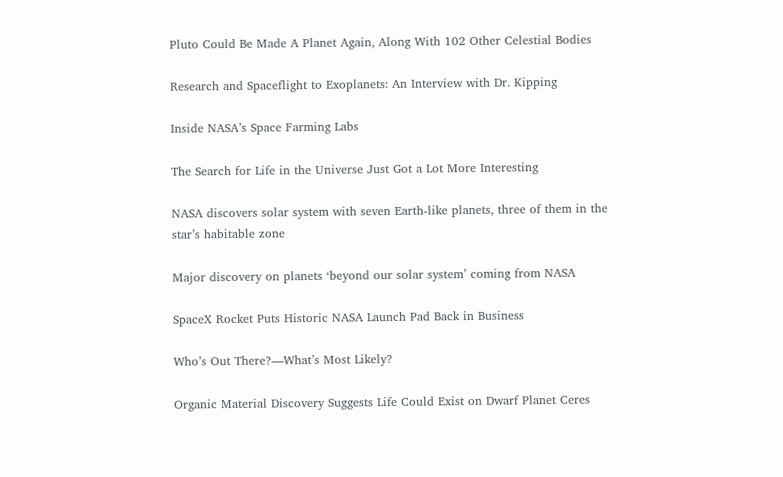Pluto Could Be Made A Planet Again, Along With 102 Other Celestial Bodies

Research and Spaceflight to Exoplanets: An Interview with Dr. Kipping

Inside NASA’s Space Farming Labs

The Search for Life in the Universe Just Got a Lot More Interesting

NASA discovers solar system with seven Earth-like planets, three of them in the star’s habitable zone

Major discovery on planets ‘beyond our solar system’ coming from NASA

SpaceX Rocket Puts Historic NASA Launch Pad Back in Business

Who’s Out There?—What’s Most Likely?

Organic Material Discovery Suggests Life Could Exist on Dwarf Planet Ceres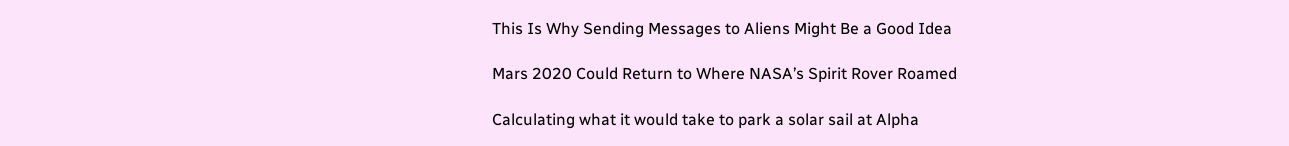This Is Why Sending Messages to Aliens Might Be a Good Idea

Mars 2020 Could Return to Where NASA’s Spirit Rover Roamed

Calculating what it would take to park a solar sail at Alpha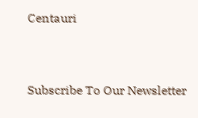Centauri


Subscribe To Our Newsletter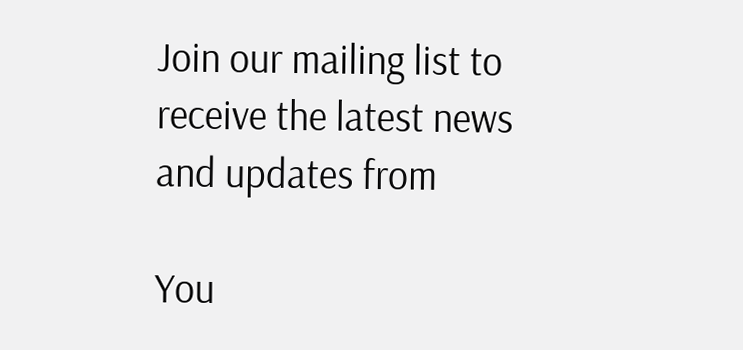Join our mailing list to receive the latest news and updates from

You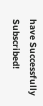have Successfully Subscribed!